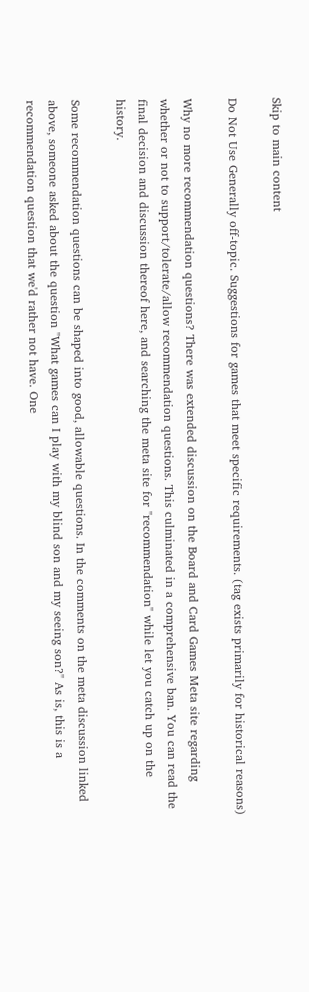Skip to main content

Do Not Use Generally off-topic. Suggestions for games that meet specific requirements. (tag exists primarily for historical reasons)

Why no more recommendation questions? There was extended discussion on the Board and Card Games Meta site regarding whether or not to support/tolerate/allow recommendation questions. This culminated in a comprehensive ban. You can read the final decision and discussion thereof here, and searching the meta site for "recommendation" while let you catch up on the history.

Some recommendation questions can be shaped into good, allowable questions. In the comments on the meta discussion linked above, someone asked about the question "What games can I play with my blind son and my seeing son?" As is, this is a recommendation question that we'd rather not have. One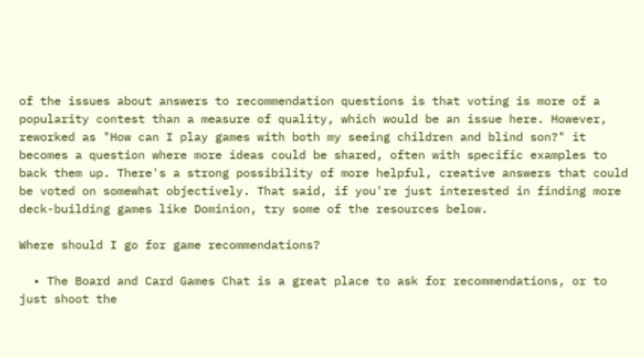of the issues about answers to recommendation questions is that voting is more of a popularity contest than a measure of quality, which would be an issue here. However, reworked as "How can I play games with both my seeing children and blind son?" it becomes a question where more ideas could be shared, often with specific examples to back them up. There's a strong possibility of more helpful, creative answers that could be voted on somewhat objectively. That said, if you're just interested in finding more deck-building games like Dominion, try some of the resources below.

Where should I go for game recommendations?

  • The Board and Card Games Chat is a great place to ask for recommendations, or to just shoot the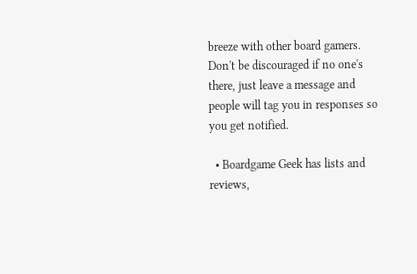breeze with other board gamers. Don't be discouraged if no one's there, just leave a message and people will tag you in responses so you get notified.

  • Boardgame Geek has lists and reviews,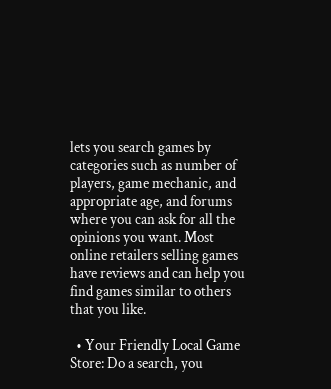lets you search games by categories such as number of players, game mechanic, and appropriate age, and forums where you can ask for all the opinions you want. Most online retailers selling games have reviews and can help you find games similar to others that you like.

  • Your Friendly Local Game Store: Do a search, you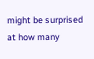might be surprised at how many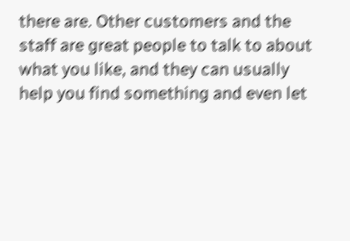there are. Other customers and the staff are great people to talk to about what you like, and they can usually help you find something and even let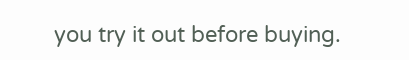you try it out before buying.